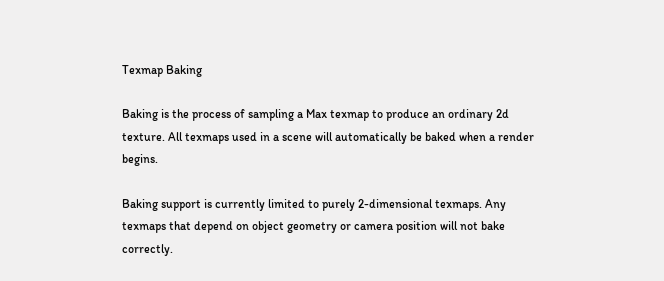Texmap Baking

Baking is the process of sampling a Max texmap to produce an ordinary 2d texture. All texmaps used in a scene will automatically be baked when a render begins.

Baking support is currently limited to purely 2-dimensional texmaps. Any texmaps that depend on object geometry or camera position will not bake correctly.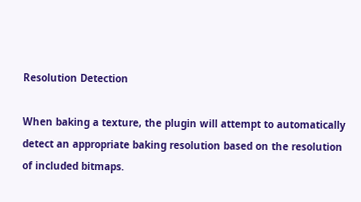Resolution Detection

When baking a texture, the plugin will attempt to automatically detect an appropriate baking resolution based on the resolution of included bitmaps.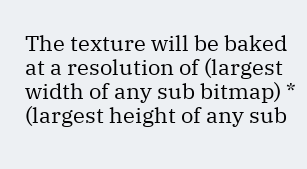The texture will be baked at a resolution of (largest width of any sub bitmap) * (largest height of any sub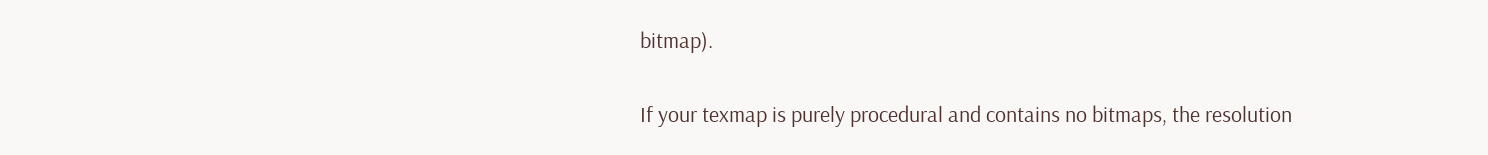bitmap).

If your texmap is purely procedural and contains no bitmaps, the resolution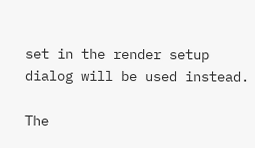set in the render setup dialog will be used instead.

The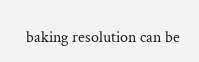baking resolution can be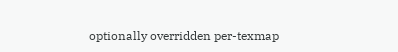optionally overridden per-texmap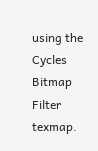using the Cycles Bitmap Filter texmap.